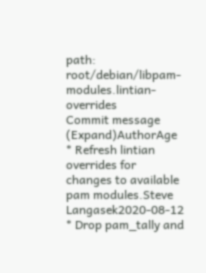path: root/debian/libpam-modules.lintian-overrides
Commit message (Expand)AuthorAge
* Refresh lintian overrides for changes to available pam modules.Steve Langasek2020-08-12
* Drop pam_tally and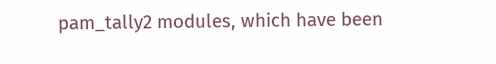pam_tally2 modules, which have been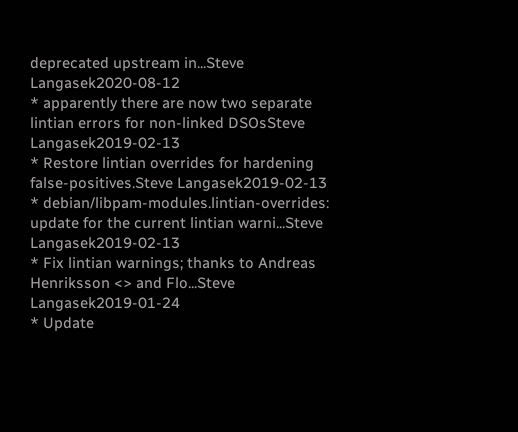deprecated upstream in...Steve Langasek2020-08-12
* apparently there are now two separate lintian errors for non-linked DSOsSteve Langasek2019-02-13
* Restore lintian overrides for hardening false-positives.Steve Langasek2019-02-13
* debian/libpam-modules.lintian-overrides: update for the current lintian warni...Steve Langasek2019-02-13
* Fix lintian warnings; thanks to Andreas Henriksson <> and Flo...Steve Langasek2019-01-24
* Update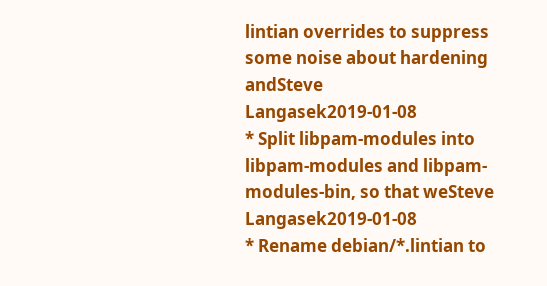lintian overrides to suppress some noise about hardening andSteve Langasek2019-01-08
* Split libpam-modules into libpam-modules and libpam-modules-bin, so that weSteve Langasek2019-01-08
* Rename debian/*.lintian to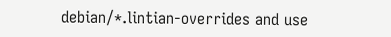debian/*.lintian-overrides and use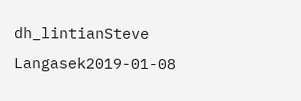dh_lintianSteve Langasek2019-01-08